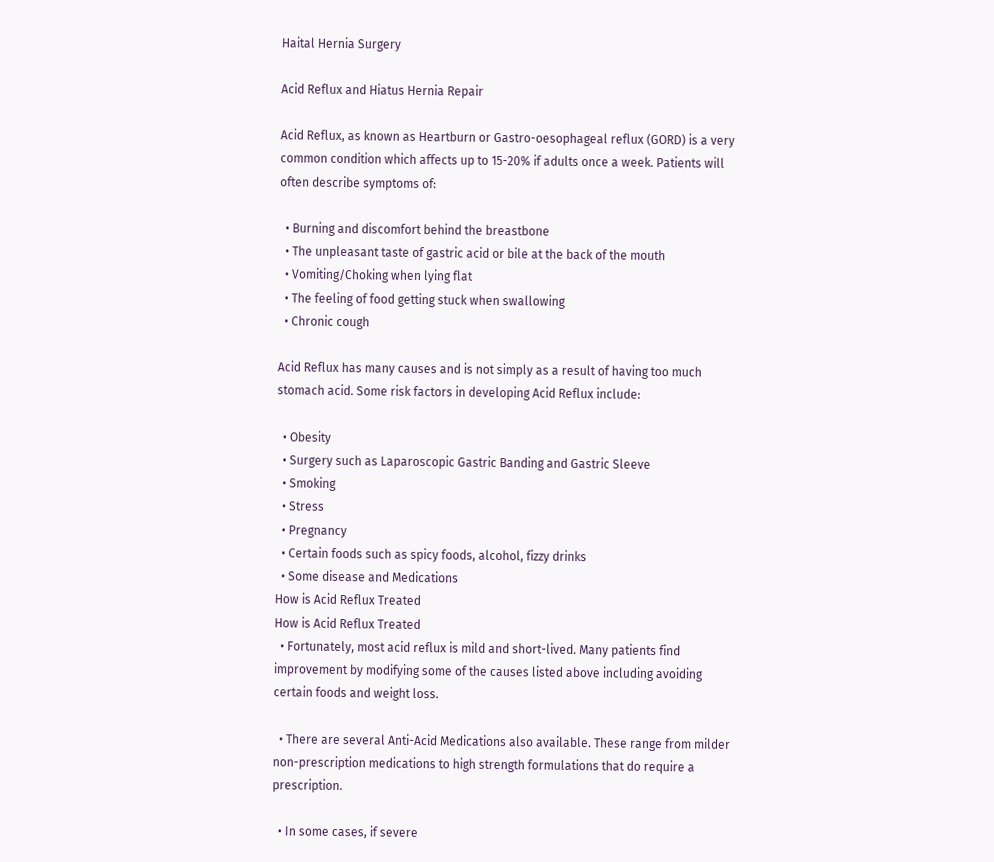Haital Hernia Surgery

Acid Reflux and Hiatus Hernia Repair

Acid Reflux, as known as Heartburn or Gastro-oesophageal reflux (GORD) is a very common condition which affects up to 15-20% if adults once a week. Patients will often describe symptoms of:

  • Burning and discomfort behind the breastbone
  • The unpleasant taste of gastric acid or bile at the back of the mouth
  • Vomiting/Choking when lying flat
  • The feeling of food getting stuck when swallowing
  • Chronic cough

Acid Reflux has many causes and is not simply as a result of having too much stomach acid. Some risk factors in developing Acid Reflux include:

  • Obesity
  • Surgery such as Laparoscopic Gastric Banding and Gastric Sleeve
  • Smoking
  • Stress
  • Pregnancy
  • Certain foods such as spicy foods, alcohol, fizzy drinks
  • Some disease and Medications
How is Acid Reflux Treated
How is Acid Reflux Treated
  • Fortunately, most acid reflux is mild and short-lived. Many patients find improvement by modifying some of the causes listed above including avoiding certain foods and weight loss.

  • There are several Anti-Acid Medications also available. These range from milder non-prescription medications to high strength formulations that do require a prescription.

  • In some cases, if severe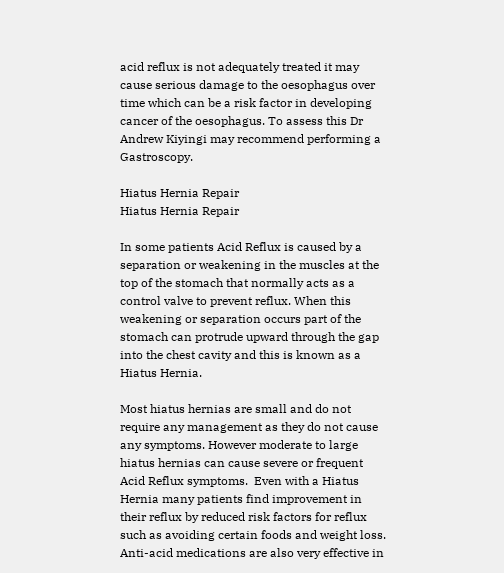acid reflux is not adequately treated it may cause serious damage to the oesophagus over time which can be a risk factor in developing cancer of the oesophagus. To assess this Dr Andrew Kiyingi may recommend performing a Gastroscopy.

Hiatus Hernia Repair
Hiatus Hernia Repair

In some patients Acid Reflux is caused by a separation or weakening in the muscles at the top of the stomach that normally acts as a control valve to prevent reflux. When this weakening or separation occurs part of the stomach can protrude upward through the gap into the chest cavity and this is known as a Hiatus Hernia.

Most hiatus hernias are small and do not require any management as they do not cause any symptoms. However moderate to large hiatus hernias can cause severe or frequent Acid Reflux symptoms.  Even with a Hiatus Hernia many patients find improvement in their reflux by reduced risk factors for reflux such as avoiding certain foods and weight loss. Anti-acid medications are also very effective in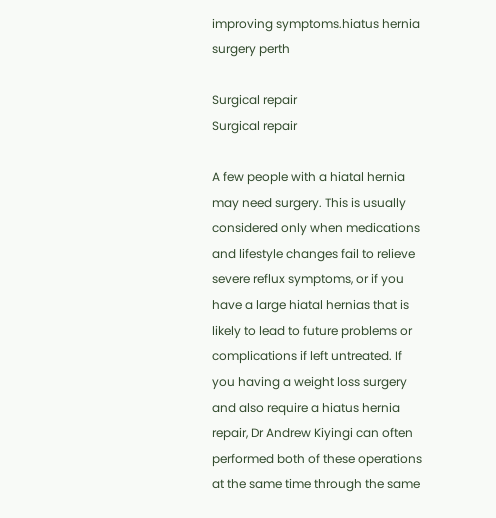improving symptoms.hiatus hernia surgery perth

Surgical repair
Surgical repair

A few people with a hiatal hernia may need surgery. This is usually considered only when medications and lifestyle changes fail to relieve severe reflux symptoms, or if you have a large hiatal hernias that is likely to lead to future problems or complications if left untreated. If you having a weight loss surgery and also require a hiatus hernia repair, Dr Andrew Kiyingi can often performed both of these operations at the same time through the same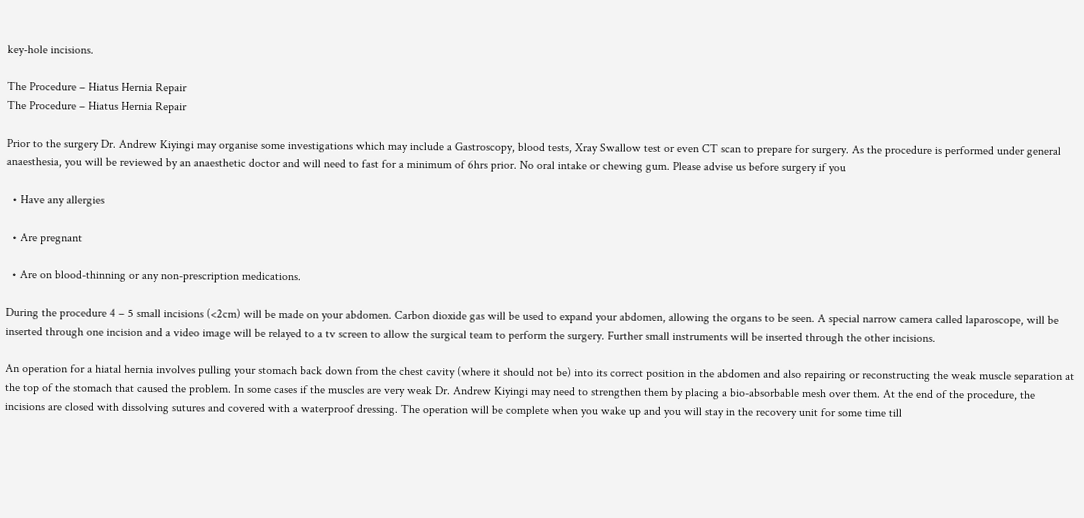key-hole incisions.

The Procedure – Hiatus Hernia Repair
The Procedure – Hiatus Hernia Repair

Prior to the surgery Dr. Andrew Kiyingi may organise some investigations which may include a Gastroscopy, blood tests, Xray Swallow test or even CT scan to prepare for surgery. As the procedure is performed under general anaesthesia, you will be reviewed by an anaesthetic doctor and will need to fast for a minimum of 6hrs prior. No oral intake or chewing gum. Please advise us before surgery if you

  • Have any allergies

  • Are pregnant

  • Are on blood-thinning or any non-prescription medications.

During the procedure 4 – 5 small incisions (<2cm) will be made on your abdomen. Carbon dioxide gas will be used to expand your abdomen, allowing the organs to be seen. A special narrow camera called laparoscope, will be inserted through one incision and a video image will be relayed to a tv screen to allow the surgical team to perform the surgery. Further small instruments will be inserted through the other incisions.

An operation for a hiatal hernia involves pulling your stomach back down from the chest cavity (where it should not be) into its correct position in the abdomen and also repairing or reconstructing the weak muscle separation at the top of the stomach that caused the problem. In some cases if the muscles are very weak Dr. Andrew Kiyingi may need to strengthen them by placing a bio-absorbable mesh over them. At the end of the procedure, the incisions are closed with dissolving sutures and covered with a waterproof dressing. The operation will be complete when you wake up and you will stay in the recovery unit for some time till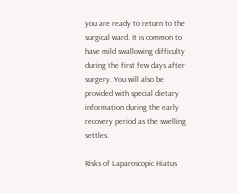you are ready to return to the surgical ward. It is common to have mild swallowing difficulty during the first few days after surgery. You will also be provided with special dietary information during the early recovery period as the swelling settles.

Risks of Laparoscopic Hiatus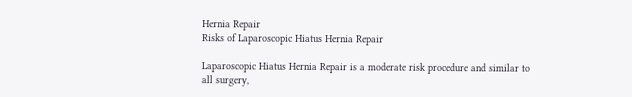Hernia Repair
Risks of Laparoscopic Hiatus Hernia Repair

Laparoscopic Hiatus Hernia Repair is a moderate risk procedure and similar to all surgery,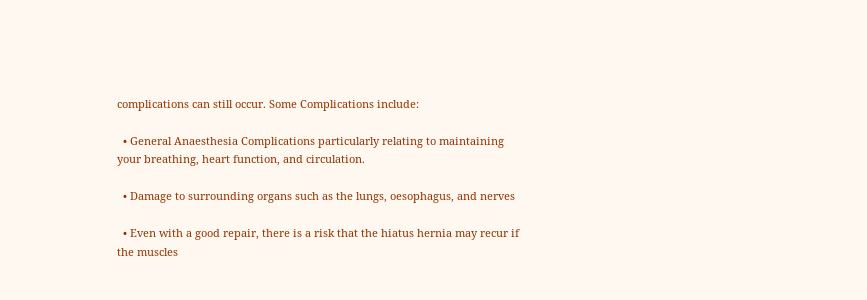complications can still occur. Some Complications include:

  • General Anaesthesia Complications particularly relating to maintaining your breathing, heart function, and circulation.

  • Damage to surrounding organs such as the lungs, oesophagus, and nerves

  • Even with a good repair, there is a risk that the hiatus hernia may recur if the muscles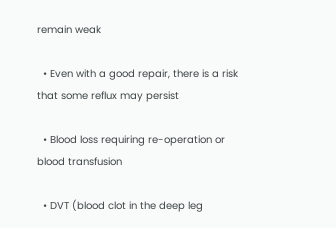remain weak

  • Even with a good repair, there is a risk that some reflux may persist

  • Blood loss requiring re-operation or blood transfusion

  • DVT (blood clot in the deep leg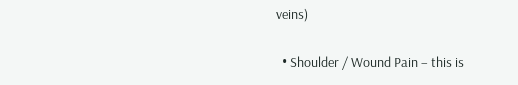veins)

  • Shoulder / Wound Pain – this is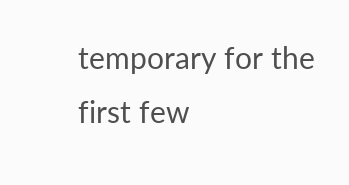temporary for the first few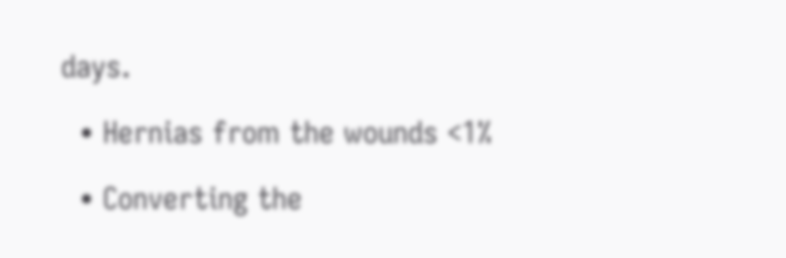days.

  • Hernias from the wounds <1%

  • Converting the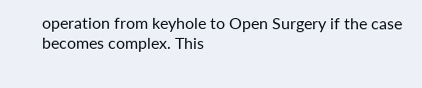operation from keyhole to Open Surgery if the case becomes complex. This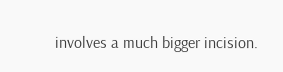involves a much bigger incision.